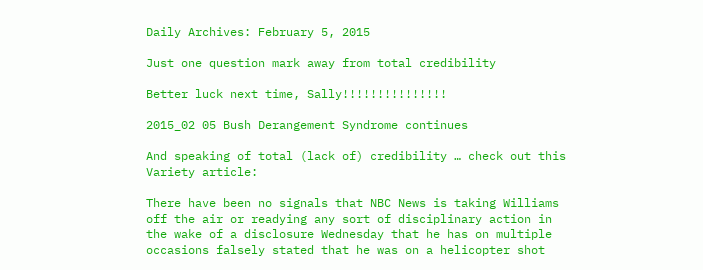Daily Archives: February 5, 2015

Just one question mark away from total credibility

Better luck next time, Sally!!!!!!!!!!!!!!!

2015_02 05 Bush Derangement Syndrome continues

And speaking of total (lack of) credibility … check out this Variety article:

There have been no signals that NBC News is taking Williams off the air or readying any sort of disciplinary action in the wake of a disclosure Wednesday that he has on multiple occasions falsely stated that he was on a helicopter shot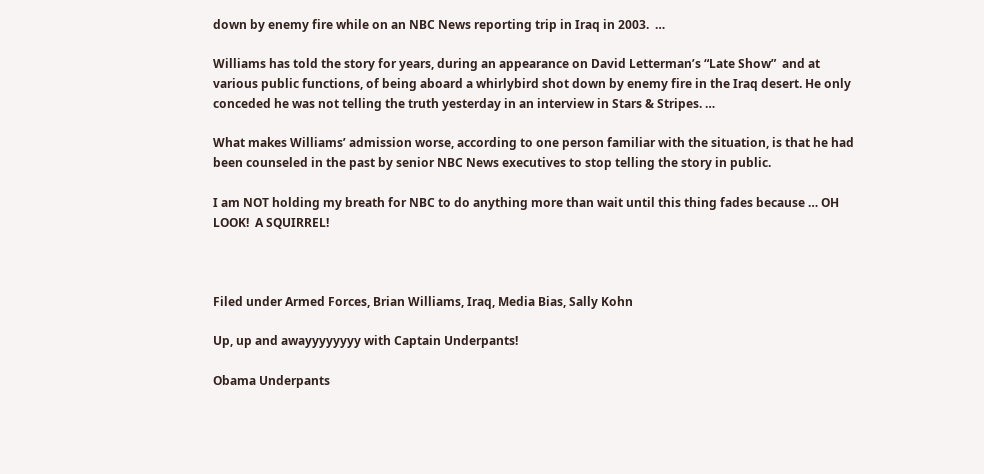down by enemy fire while on an NBC News reporting trip in Iraq in 2003.  …

Williams has told the story for years, during an appearance on David Letterman’s “Late Show”  and at various public functions, of being aboard a whirlybird shot down by enemy fire in the Iraq desert. He only conceded he was not telling the truth yesterday in an interview in Stars & Stripes. …

What makes Williams’ admission worse, according to one person familiar with the situation, is that he had been counseled in the past by senior NBC News executives to stop telling the story in public.

I am NOT holding my breath for NBC to do anything more than wait until this thing fades because … OH LOOK!  A SQUIRREL!



Filed under Armed Forces, Brian Williams, Iraq, Media Bias, Sally Kohn

Up, up and awayyyyyyyy with Captain Underpants!

Obama Underpants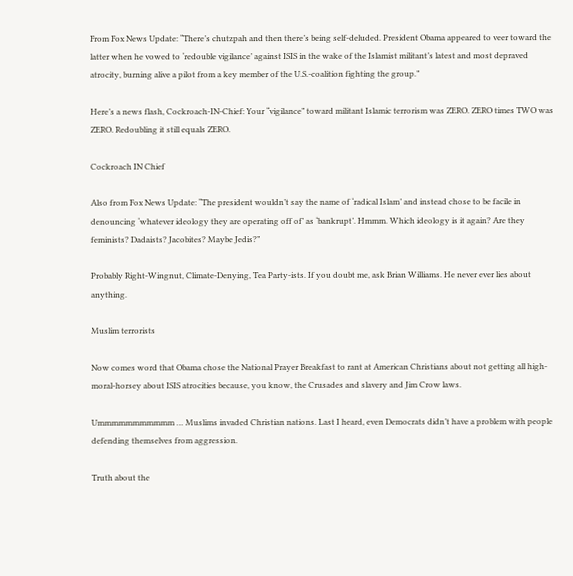From Fox News Update: “There’s chutzpah and then there’s being self-deluded. President Obama appeared to veer toward the latter when he vowed to ‘redouble vigilance’ against ISIS in the wake of the Islamist militant’s latest and most depraved atrocity, burning alive a pilot from a key member of the U.S.-coalition fighting the group.”

Here’s a news flash, Cockroach-IN-Chief: Your “vigilance” toward militant Islamic terrorism was ZERO. ZERO times TWO was ZERO. Redoubling it still equals ZERO.

Cockroach IN Chief

Also from Fox News Update: “The president wouldn’t say the name of ‘radical Islam’ and instead chose to be facile in denouncing ‘whatever ideology they are operating off of’ as ‘bankrupt’. Hmmm. Which ideology is it again? Are they feminists? Dadaists? Jacobites? Maybe Jedis?”

Probably Right-Wingnut, Climate-Denying, Tea Party-ists. If you doubt me, ask Brian Williams. He never ever lies about anything.

Muslim terrorists

Now comes word that Obama chose the National Prayer Breakfast to rant at American Christians about not getting all high-moral-horsey about ISIS atrocities because, you know, the Crusades and slavery and Jim Crow laws.

Ummmmmmmmmmm … Muslims invaded Christian nations. Last I heard, even Democrats didn’t have a problem with people defending themselves from aggression.

Truth about the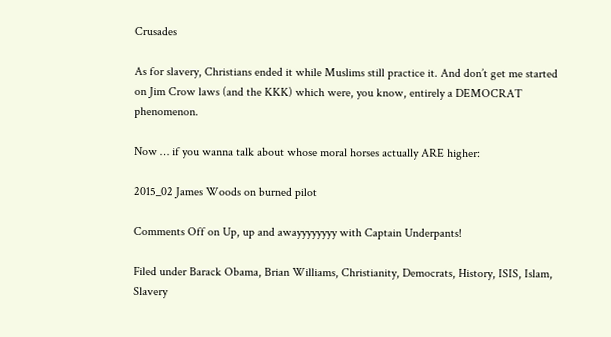Crusades

As for slavery, Christians ended it while Muslims still practice it. And don’t get me started on Jim Crow laws (and the KKK) which were, you know, entirely a DEMOCRAT phenomenon.

Now … if you wanna talk about whose moral horses actually ARE higher:

2015_02 James Woods on burned pilot

Comments Off on Up, up and awayyyyyyyy with Captain Underpants!

Filed under Barack Obama, Brian Williams, Christianity, Democrats, History, ISIS, Islam, Slavery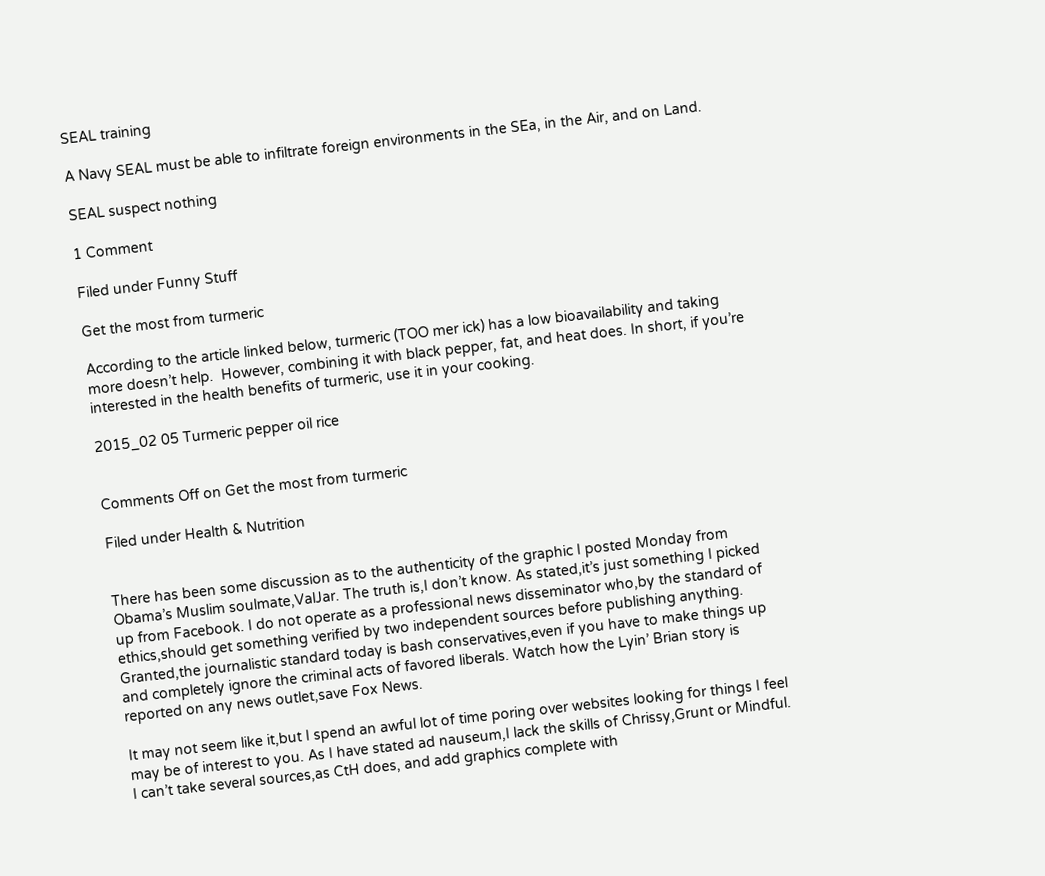SEAL training

A Navy SEAL must be able to infiltrate foreign environments in the SEa, in the Air, and on Land.

SEAL suspect nothing

1 Comment

Filed under Funny Stuff

Get the most from turmeric

According to the article linked below, turmeric (TOO mer ick) has a low bioavailability and taking more doesn’t help.  However, combining it with black pepper, fat, and heat does. In short, if you’re interested in the health benefits of turmeric, use it in your cooking.

2015_02 05 Turmeric pepper oil rice


Comments Off on Get the most from turmeric

Filed under Health & Nutrition


There has been some discussion as to the authenticity of the graphic I posted Monday from Obama’s Muslim soulmate,ValJar. The truth is,I don’t know. As stated,it’s just something I picked up from Facebook. I do not operate as a professional news disseminator who,by the standard of ethics,should get something verified by two independent sources before publishing anything. Granted,the journalistic standard today is bash conservatives,even if you have to make things up and completely ignore the criminal acts of favored liberals. Watch how the Lyin’ Brian story is reported on any news outlet,save Fox News.

It may not seem like it,but I spend an awful lot of time poring over websites looking for things I feel may be of interest to you. As I have stated ad nauseum,I lack the skills of Chrissy,Grunt or Mindful. I can’t take several sources,as CtH does, and add graphics complete with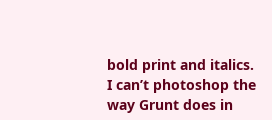bold print and italics. I can’t photoshop the way Grunt does in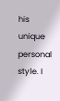his unique personal style. I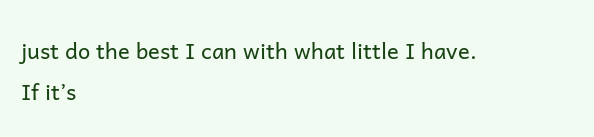just do the best I can with what little I have. If it’s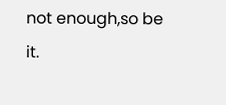not enough,so be it.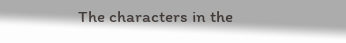The characters in the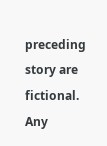preceding story are fictional. Any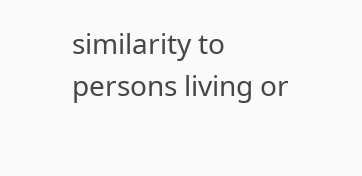similarity to persons living or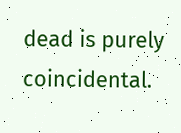dead is purely coincidental.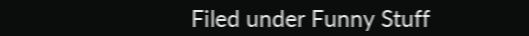Filed under Funny Stuff